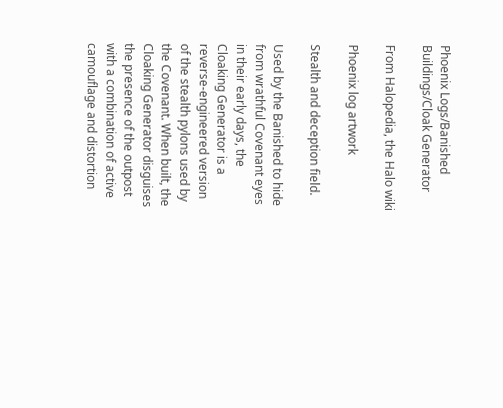Phoenix Logs/Banished Buildings/Cloak Generator

From Halopedia, the Halo wiki

Phoenix log artwork

Stealth and deception field.

Used by the Banished to hide from wrathful Covenant eyes in their early days, the Cloaking Generator is a reverse-engineered version of the stealth pylons used by the Covenant. When built, the Cloaking Generator disguises the presence of the outpost with a combination of active camouflage and distortion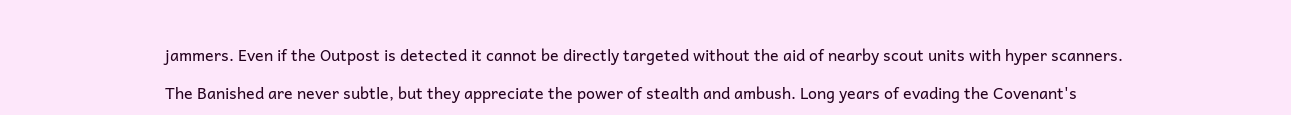jammers. Even if the Outpost is detected it cannot be directly targeted without the aid of nearby scout units with hyper scanners.

The Banished are never subtle, but they appreciate the power of stealth and ambush. Long years of evading the Covenant's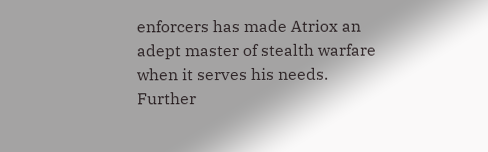enforcers has made Atriox an adept master of stealth warfare when it serves his needs. Further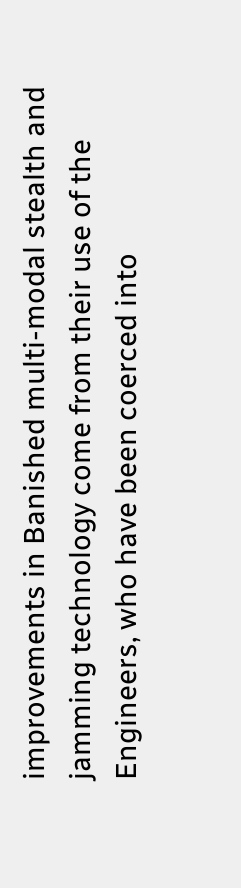improvements in Banished multi-modal stealth and jamming technology come from their use of the Engineers, who have been coerced into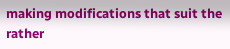making modifications that suit the rather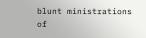blunt ministrations of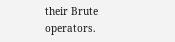their Brute operators.